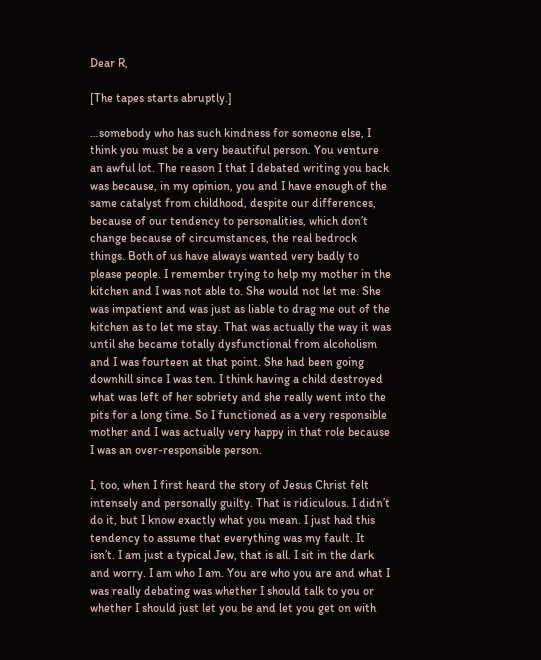Dear R,

[The tapes starts abruptly.]

…somebody who has such kindness for someone else, I think you must be a very beautiful person. You venture an awful lot. The reason I that I debated writing you back was because, in my opinion, you and I have enough of the same catalyst from childhood, despite our differences, because of our tendency to personalities, which don’t change because of circumstances, the real bedrock things. Both of us have always wanted very badly to please people. I remember trying to help my mother in the kitchen and I was not able to. She would not let me. She was impatient and was just as liable to drag me out of the kitchen as to let me stay. That was actually the way it was until she became totally dysfunctional from alcoholism and I was fourteen at that point. She had been going downhill since I was ten. I think having a child destroyed what was left of her sobriety and she really went into the pits for a long time. So I functioned as a very responsible mother and I was actually very happy in that role because I was an over-responsible person.

I, too, when I first heard the story of Jesus Christ felt intensely and personally guilty. That is ridiculous. I didn’t do it, but I know exactly what you mean. I just had this tendency to assume that everything was my fault. It isn’t. I am just a typical Jew, that is all. I sit in the dark and worry. I am who I am. You are who you are and what I was really debating was whether I should talk to you or whether I should just let you be and let you get on with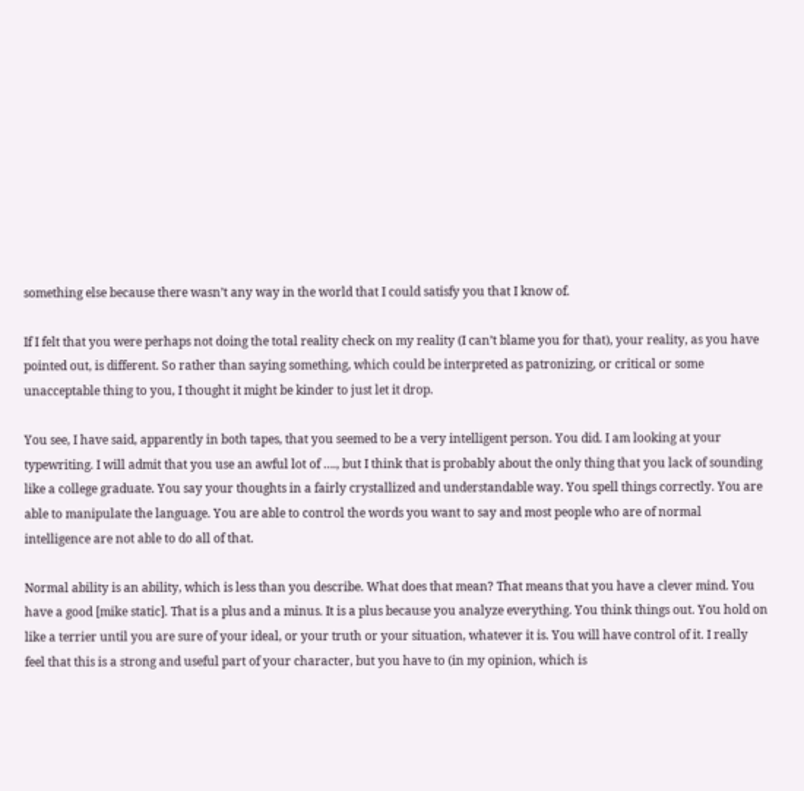something else because there wasn’t any way in the world that I could satisfy you that I know of.

If I felt that you were perhaps not doing the total reality check on my reality (I can’t blame you for that), your reality, as you have pointed out, is different. So rather than saying something, which could be interpreted as patronizing, or critical or some unacceptable thing to you, I thought it might be kinder to just let it drop.

You see, I have said, apparently in both tapes, that you seemed to be a very intelligent person. You did. I am looking at your typewriting. I will admit that you use an awful lot of …., but I think that is probably about the only thing that you lack of sounding like a college graduate. You say your thoughts in a fairly crystallized and understandable way. You spell things correctly. You are able to manipulate the language. You are able to control the words you want to say and most people who are of normal intelligence are not able to do all of that.

Normal ability is an ability, which is less than you describe. What does that mean? That means that you have a clever mind. You have a good [mike static]. That is a plus and a minus. It is a plus because you analyze everything. You think things out. You hold on like a terrier until you are sure of your ideal, or your truth or your situation, whatever it is. You will have control of it. I really feel that this is a strong and useful part of your character, but you have to (in my opinion, which is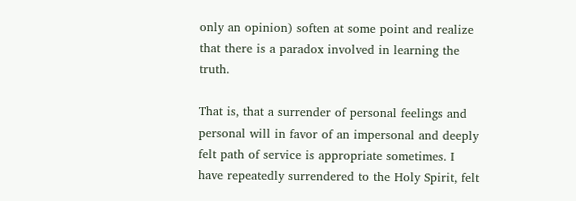only an opinion) soften at some point and realize that there is a paradox involved in learning the truth.

That is, that a surrender of personal feelings and personal will in favor of an impersonal and deeply felt path of service is appropriate sometimes. I have repeatedly surrendered to the Holy Spirit, felt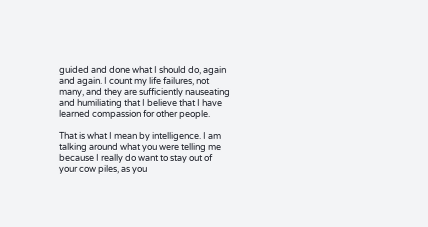guided and done what I should do, again and again. I count my life failures, not many, and they are sufficiently nauseating and humiliating that I believe that I have learned compassion for other people.

That is what I mean by intelligence. I am talking around what you were telling me because I really do want to stay out of your cow piles, as you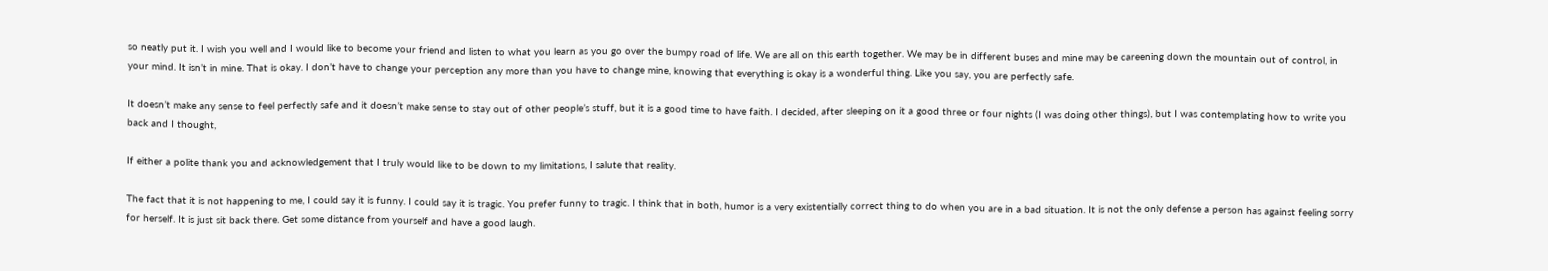so neatly put it. I wish you well and I would like to become your friend and listen to what you learn as you go over the bumpy road of life. We are all on this earth together. We may be in different buses and mine may be careening down the mountain out of control, in your mind. It isn’t in mine. That is okay. I don’t have to change your perception any more than you have to change mine, knowing that everything is okay is a wonderful thing. Like you say, you are perfectly safe.

It doesn’t make any sense to feel perfectly safe and it doesn’t make sense to stay out of other people’s stuff, but it is a good time to have faith. I decided, after sleeping on it a good three or four nights (I was doing other things), but I was contemplating how to write you back and I thought,

If either a polite thank you and acknowledgement that I truly would like to be down to my limitations, I salute that reality.

The fact that it is not happening to me, I could say it is funny. I could say it is tragic. You prefer funny to tragic. I think that in both, humor is a very existentially correct thing to do when you are in a bad situation. It is not the only defense a person has against feeling sorry for herself. It is just sit back there. Get some distance from yourself and have a good laugh.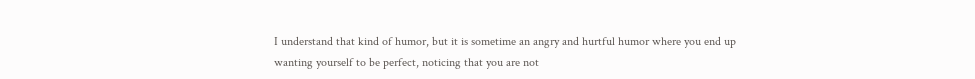I understand that kind of humor, but it is sometime an angry and hurtful humor where you end up wanting yourself to be perfect, noticing that you are not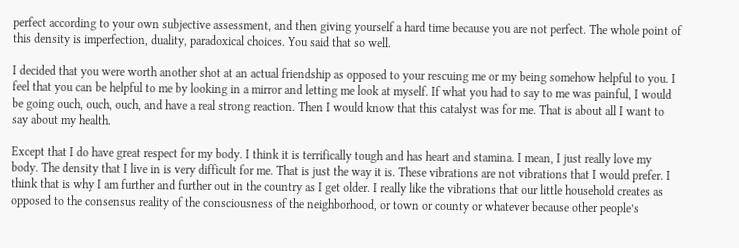perfect according to your own subjective assessment, and then giving yourself a hard time because you are not perfect. The whole point of this density is imperfection, duality, paradoxical choices. You said that so well.

I decided that you were worth another shot at an actual friendship as opposed to your rescuing me or my being somehow helpful to you. I feel that you can be helpful to me by looking in a mirror and letting me look at myself. If what you had to say to me was painful, I would be going ouch, ouch, ouch, and have a real strong reaction. Then I would know that this catalyst was for me. That is about all I want to say about my health.

Except that I do have great respect for my body. I think it is terrifically tough and has heart and stamina. I mean, I just really love my body. The density that I live in is very difficult for me. That is just the way it is. These vibrations are not vibrations that I would prefer. I think that is why I am further and further out in the country as I get older. I really like the vibrations that our little household creates as opposed to the consensus reality of the consciousness of the neighborhood, or town or county or whatever because other people’s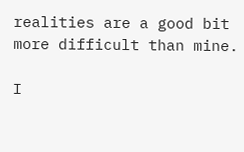realities are a good bit more difficult than mine.

I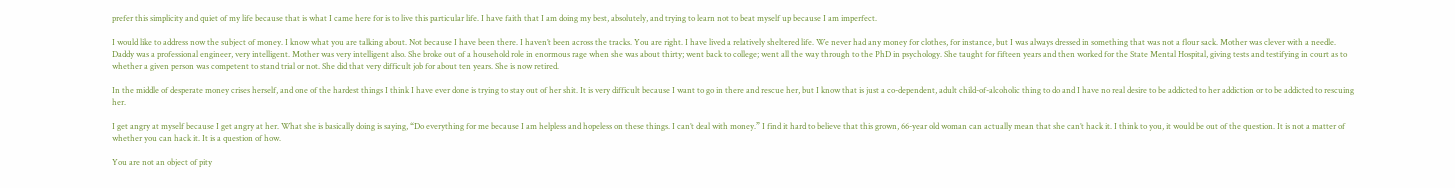prefer this simplicity and quiet of my life because that is what I came here for is to live this particular life. I have faith that I am doing my best, absolutely, and trying to learn not to beat myself up because I am imperfect.

I would like to address now the subject of money. I know what you are talking about. Not because I have been there. I haven’t been across the tracks. You are right. I have lived a relatively sheltered life. We never had any money for clothes, for instance, but I was always dressed in something that was not a flour sack. Mother was clever with a needle. Daddy was a professional engineer, very intelligent. Mother was very intelligent also. She broke out of a household role in enormous rage when she was about thirty; went back to college; went all the way through to the PhD in psychology. She taught for fifteen years and then worked for the State Mental Hospital, giving tests and testifying in court as to whether a given person was competent to stand trial or not. She did that very difficult job for about ten years. She is now retired.

In the middle of desperate money crises herself, and one of the hardest things I think I have ever done is trying to stay out of her shit. It is very difficult because I want to go in there and rescue her, but I know that is just a co-dependent, adult child-of-alcoholic thing to do and I have no real desire to be addicted to her addiction or to be addicted to rescuing her.

I get angry at myself because I get angry at her. What she is basically doing is saying, “Do everything for me because I am helpless and hopeless on these things. I can’t deal with money.” I find it hard to believe that this grown, 66-year old woman can actually mean that she can’t hack it. I think to you, it would be out of the question. It is not a matter of whether you can hack it. It is a question of how.

You are not an object of pity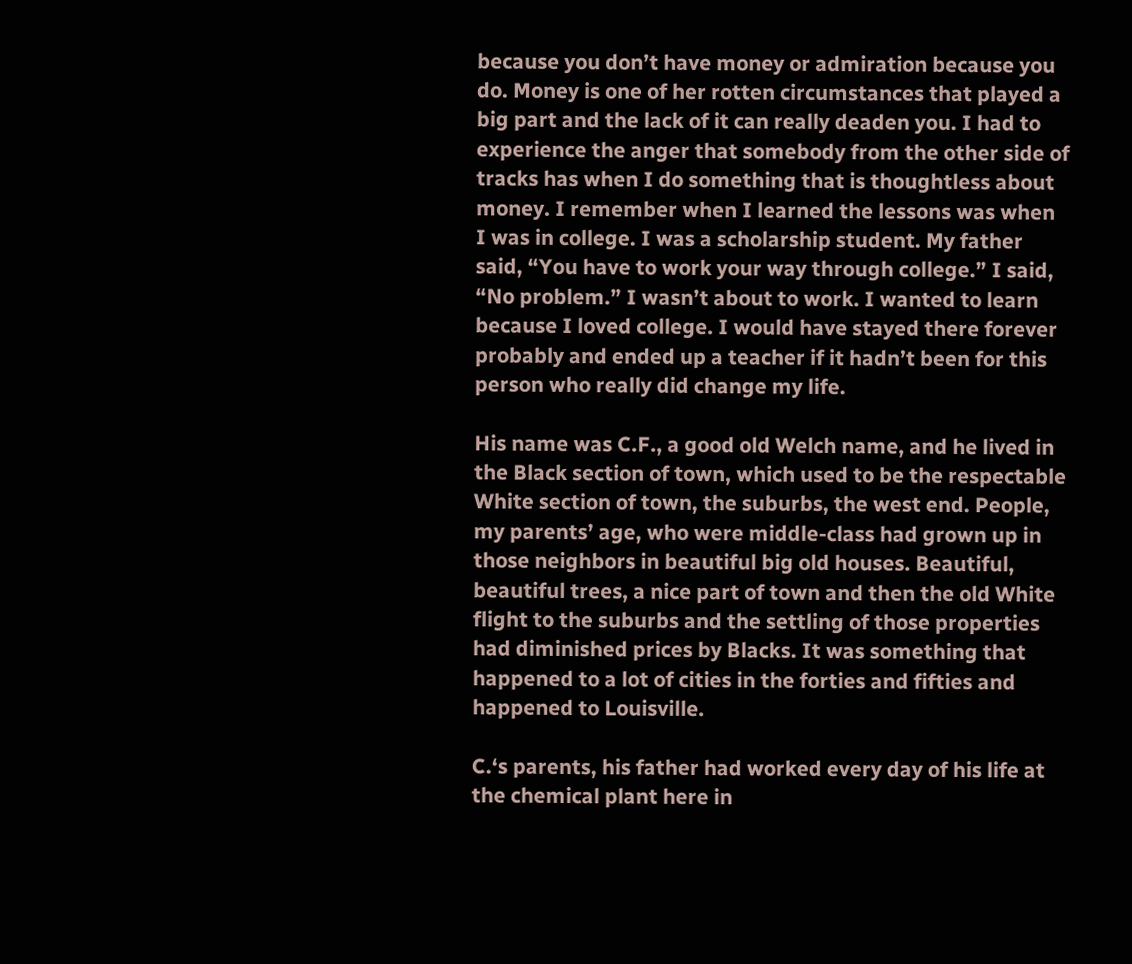because you don’t have money or admiration because you do. Money is one of her rotten circumstances that played a big part and the lack of it can really deaden you. I had to experience the anger that somebody from the other side of tracks has when I do something that is thoughtless about money. I remember when I learned the lessons was when I was in college. I was a scholarship student. My father said, “You have to work your way through college.” I said, “No problem.” I wasn’t about to work. I wanted to learn because I loved college. I would have stayed there forever probably and ended up a teacher if it hadn’t been for this person who really did change my life.

His name was C.F., a good old Welch name, and he lived in the Black section of town, which used to be the respectable White section of town, the suburbs, the west end. People, my parents’ age, who were middle-class had grown up in those neighbors in beautiful big old houses. Beautiful, beautiful trees, a nice part of town and then the old White flight to the suburbs and the settling of those properties had diminished prices by Blacks. It was something that happened to a lot of cities in the forties and fifties and happened to Louisville.

C.‘s parents, his father had worked every day of his life at the chemical plant here in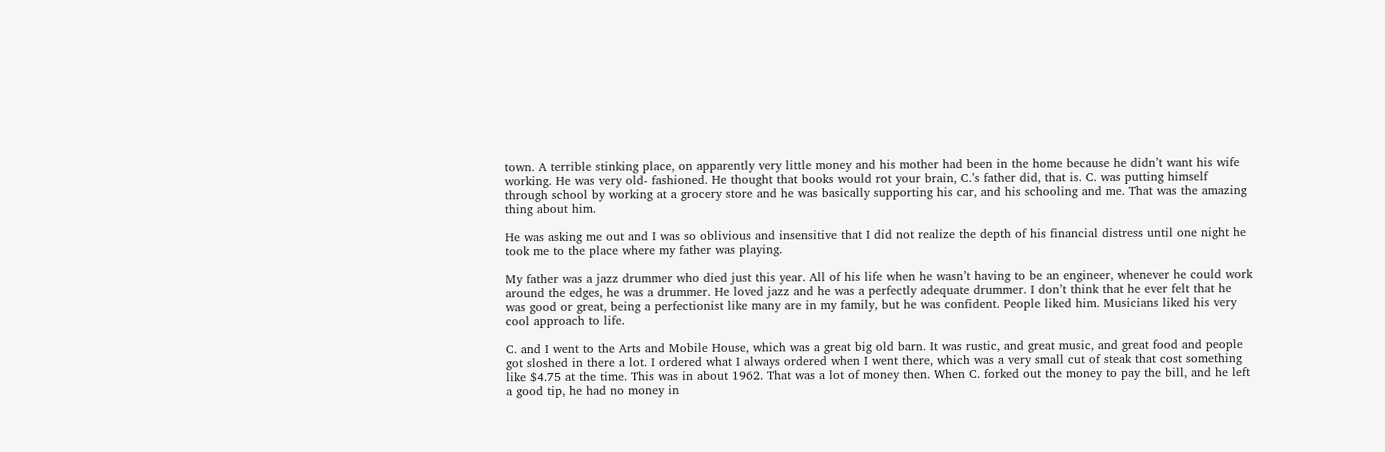town. A terrible stinking place, on apparently very little money and his mother had been in the home because he didn’t want his wife working. He was very old- fashioned. He thought that books would rot your brain, C.’s father did, that is. C. was putting himself through school by working at a grocery store and he was basically supporting his car, and his schooling and me. That was the amazing thing about him.

He was asking me out and I was so oblivious and insensitive that I did not realize the depth of his financial distress until one night he took me to the place where my father was playing.

My father was a jazz drummer who died just this year. All of his life when he wasn’t having to be an engineer, whenever he could work around the edges, he was a drummer. He loved jazz and he was a perfectly adequate drummer. I don’t think that he ever felt that he was good or great, being a perfectionist like many are in my family, but he was confident. People liked him. Musicians liked his very cool approach to life.

C. and I went to the Arts and Mobile House, which was a great big old barn. It was rustic, and great music, and great food and people got sloshed in there a lot. I ordered what I always ordered when I went there, which was a very small cut of steak that cost something like $4.75 at the time. This was in about 1962. That was a lot of money then. When C. forked out the money to pay the bill, and he left a good tip, he had no money in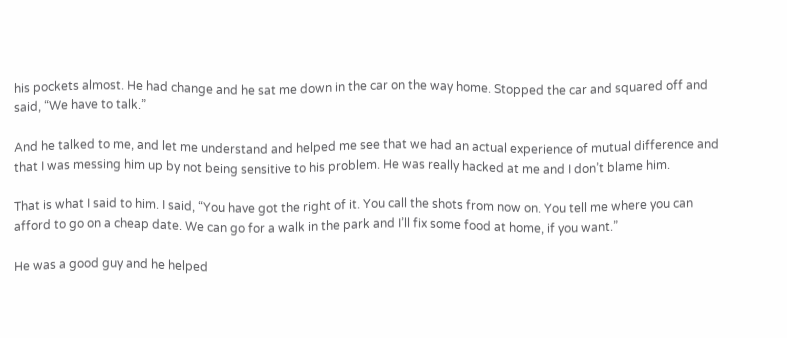his pockets almost. He had change and he sat me down in the car on the way home. Stopped the car and squared off and said, “We have to talk.”

And he talked to me, and let me understand and helped me see that we had an actual experience of mutual difference and that I was messing him up by not being sensitive to his problem. He was really hacked at me and I don’t blame him.

That is what I said to him. I said, “You have got the right of it. You call the shots from now on. You tell me where you can afford to go on a cheap date. We can go for a walk in the park and I’ll fix some food at home, if you want.”

He was a good guy and he helped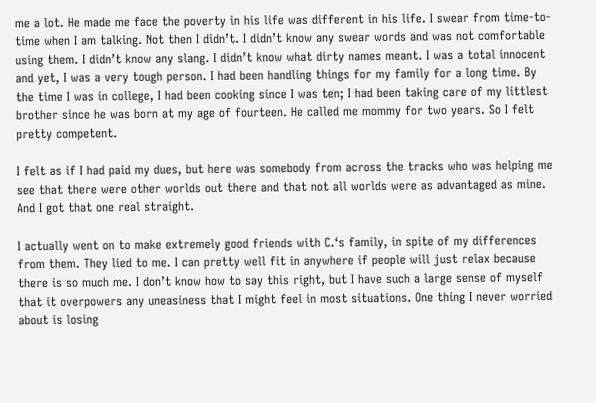me a lot. He made me face the poverty in his life was different in his life. I swear from time-to-time when I am talking. Not then I didn’t. I didn’t know any swear words and was not comfortable using them. I didn’t know any slang. I didn’t know what dirty names meant. I was a total innocent and yet, I was a very tough person. I had been handling things for my family for a long time. By the time I was in college, I had been cooking since I was ten; I had been taking care of my littlest brother since he was born at my age of fourteen. He called me mommy for two years. So I felt pretty competent.

I felt as if I had paid my dues, but here was somebody from across the tracks who was helping me see that there were other worlds out there and that not all worlds were as advantaged as mine. And I got that one real straight.

I actually went on to make extremely good friends with C.‘s family, in spite of my differences from them. They lied to me. I can pretty well fit in anywhere if people will just relax because there is so much me. I don’t know how to say this right, but I have such a large sense of myself that it overpowers any uneasiness that I might feel in most situations. One thing I never worried about is losing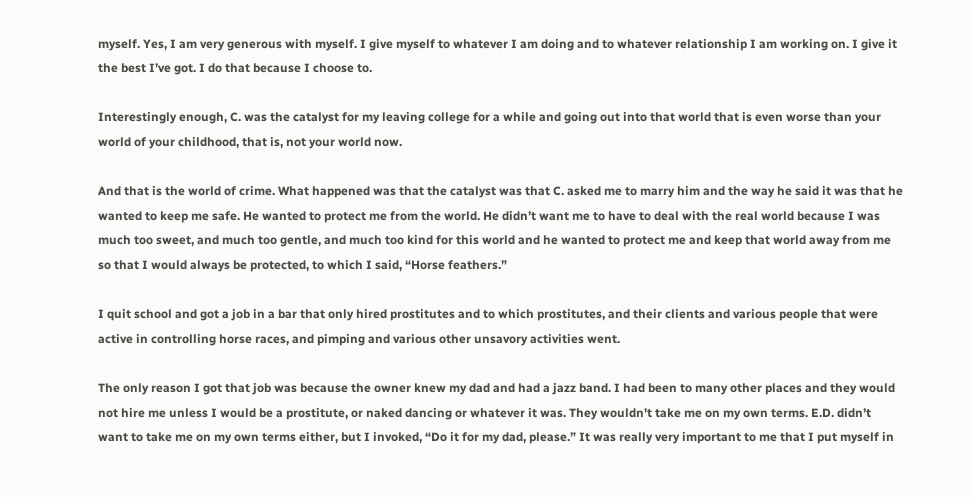myself. Yes, I am very generous with myself. I give myself to whatever I am doing and to whatever relationship I am working on. I give it the best I’ve got. I do that because I choose to.

Interestingly enough, C. was the catalyst for my leaving college for a while and going out into that world that is even worse than your world of your childhood, that is, not your world now.

And that is the world of crime. What happened was that the catalyst was that C. asked me to marry him and the way he said it was that he wanted to keep me safe. He wanted to protect me from the world. He didn’t want me to have to deal with the real world because I was much too sweet, and much too gentle, and much too kind for this world and he wanted to protect me and keep that world away from me so that I would always be protected, to which I said, “Horse feathers.”

I quit school and got a job in a bar that only hired prostitutes and to which prostitutes, and their clients and various people that were active in controlling horse races, and pimping and various other unsavory activities went.

The only reason I got that job was because the owner knew my dad and had a jazz band. I had been to many other places and they would not hire me unless I would be a prostitute, or naked dancing or whatever it was. They wouldn’t take me on my own terms. E.D. didn’t want to take me on my own terms either, but I invoked, “Do it for my dad, please.” It was really very important to me that I put myself in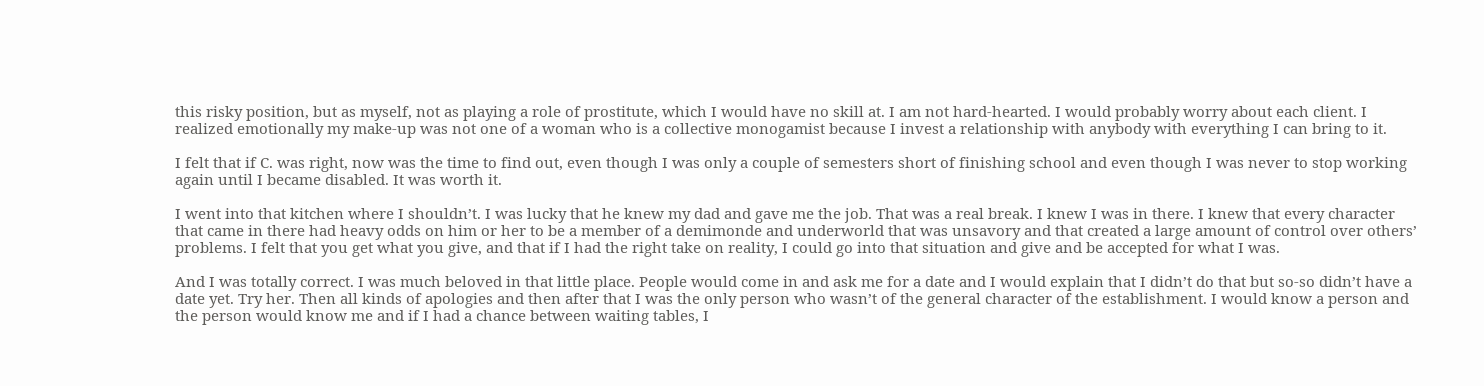this risky position, but as myself, not as playing a role of prostitute, which I would have no skill at. I am not hard-hearted. I would probably worry about each client. I realized emotionally my make-up was not one of a woman who is a collective monogamist because I invest a relationship with anybody with everything I can bring to it.

I felt that if C. was right, now was the time to find out, even though I was only a couple of semesters short of finishing school and even though I was never to stop working again until I became disabled. It was worth it.

I went into that kitchen where I shouldn’t. I was lucky that he knew my dad and gave me the job. That was a real break. I knew I was in there. I knew that every character that came in there had heavy odds on him or her to be a member of a demimonde and underworld that was unsavory and that created a large amount of control over others’ problems. I felt that you get what you give, and that if I had the right take on reality, I could go into that situation and give and be accepted for what I was.

And I was totally correct. I was much beloved in that little place. People would come in and ask me for a date and I would explain that I didn’t do that but so-so didn’t have a date yet. Try her. Then all kinds of apologies and then after that I was the only person who wasn’t of the general character of the establishment. I would know a person and the person would know me and if I had a chance between waiting tables, I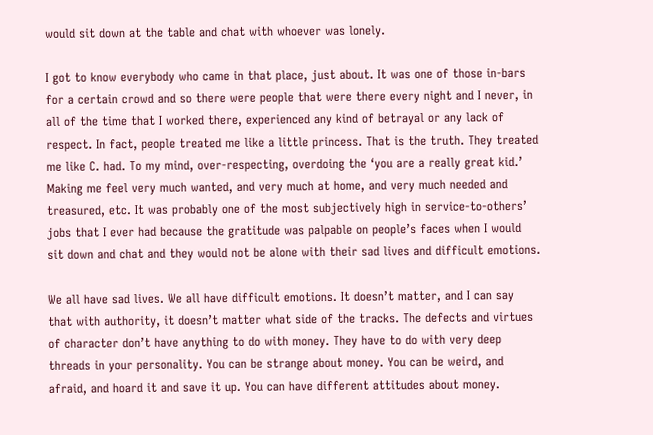would sit down at the table and chat with whoever was lonely.

I got to know everybody who came in that place, just about. It was one of those in-bars for a certain crowd and so there were people that were there every night and I never, in all of the time that I worked there, experienced any kind of betrayal or any lack of respect. In fact, people treated me like a little princess. That is the truth. They treated me like C. had. To my mind, over-respecting, overdoing the ‘you are a really great kid.’ Making me feel very much wanted, and very much at home, and very much needed and treasured, etc. It was probably one of the most subjectively high in service-to-others’ jobs that I ever had because the gratitude was palpable on people’s faces when I would sit down and chat and they would not be alone with their sad lives and difficult emotions.

We all have sad lives. We all have difficult emotions. It doesn’t matter, and I can say that with authority, it doesn’t matter what side of the tracks. The defects and virtues of character don’t have anything to do with money. They have to do with very deep threads in your personality. You can be strange about money. You can be weird, and afraid, and hoard it and save it up. You can have different attitudes about money.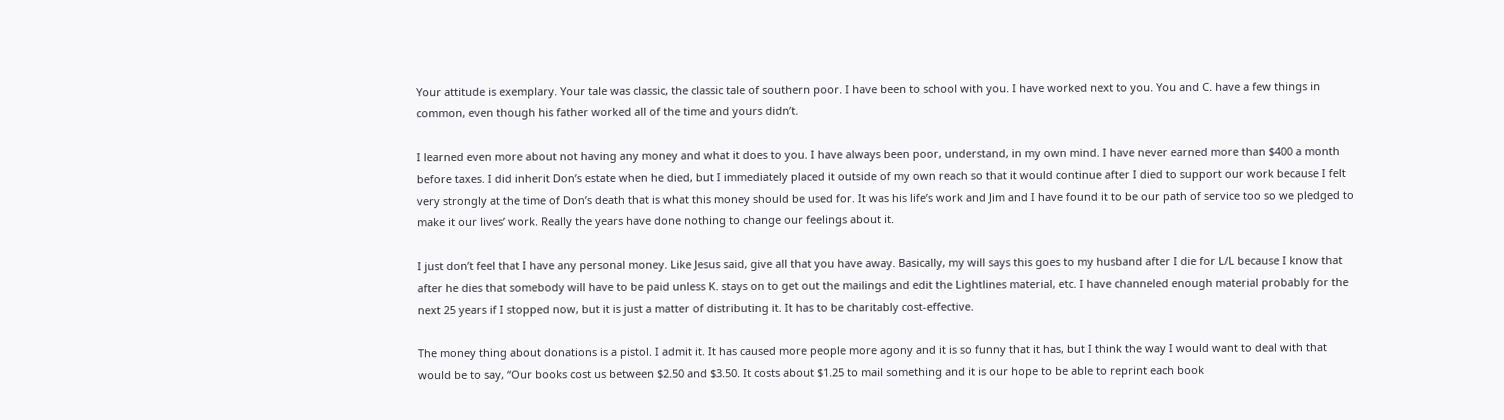Your attitude is exemplary. Your tale was classic, the classic tale of southern poor. I have been to school with you. I have worked next to you. You and C. have a few things in common, even though his father worked all of the time and yours didn’t.

I learned even more about not having any money and what it does to you. I have always been poor, understand, in my own mind. I have never earned more than $400 a month before taxes. I did inherit Don’s estate when he died, but I immediately placed it outside of my own reach so that it would continue after I died to support our work because I felt very strongly at the time of Don’s death that is what this money should be used for. It was his life’s work and Jim and I have found it to be our path of service too so we pledged to make it our lives’ work. Really the years have done nothing to change our feelings about it.

I just don’t feel that I have any personal money. Like Jesus said, give all that you have away. Basically, my will says this goes to my husband after I die for L/L because I know that after he dies that somebody will have to be paid unless K. stays on to get out the mailings and edit the Lightlines material, etc. I have channeled enough material probably for the next 25 years if I stopped now, but it is just a matter of distributing it. It has to be charitably cost-effective.

The money thing about donations is a pistol. I admit it. It has caused more people more agony and it is so funny that it has, but I think the way I would want to deal with that would be to say, “Our books cost us between $2.50 and $3.50. It costs about $1.25 to mail something and it is our hope to be able to reprint each book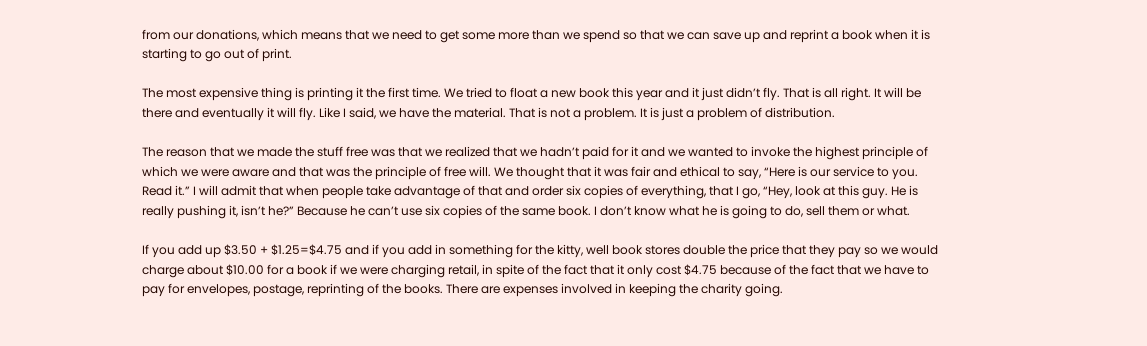from our donations, which means that we need to get some more than we spend so that we can save up and reprint a book when it is starting to go out of print.

The most expensive thing is printing it the first time. We tried to float a new book this year and it just didn’t fly. That is all right. It will be there and eventually it will fly. Like I said, we have the material. That is not a problem. It is just a problem of distribution.

The reason that we made the stuff free was that we realized that we hadn’t paid for it and we wanted to invoke the highest principle of which we were aware and that was the principle of free will. We thought that it was fair and ethical to say, “Here is our service to you. Read it.” I will admit that when people take advantage of that and order six copies of everything, that I go, “Hey, look at this guy. He is really pushing it, isn’t he?” Because he can’t use six copies of the same book. I don’t know what he is going to do, sell them or what.

If you add up $3.50 + $1.25=$4.75 and if you add in something for the kitty, well book stores double the price that they pay so we would charge about $10.00 for a book if we were charging retail, in spite of the fact that it only cost $4.75 because of the fact that we have to pay for envelopes, postage, reprinting of the books. There are expenses involved in keeping the charity going.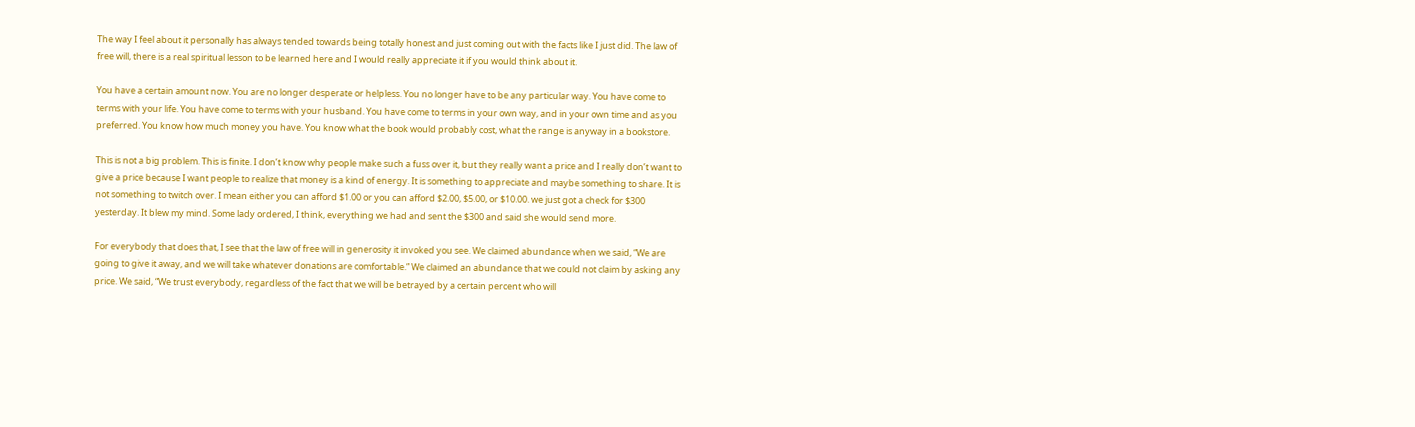The way I feel about it personally has always tended towards being totally honest and just coming out with the facts like I just did. The law of free will, there is a real spiritual lesson to be learned here and I would really appreciate it if you would think about it.

You have a certain amount now. You are no longer desperate or helpless. You no longer have to be any particular way. You have come to terms with your life. You have come to terms with your husband. You have come to terms in your own way, and in your own time and as you preferred. You know how much money you have. You know what the book would probably cost, what the range is anyway in a bookstore.

This is not a big problem. This is finite. I don’t know why people make such a fuss over it, but they really want a price and I really don’t want to give a price because I want people to realize that money is a kind of energy. It is something to appreciate and maybe something to share. It is not something to twitch over. I mean either you can afford $1.00 or you can afford $2.00, $5.00, or $10.00. we just got a check for $300 yesterday. It blew my mind. Some lady ordered, I think, everything we had and sent the $300 and said she would send more.

For everybody that does that, I see that the law of free will in generosity it invoked you see. We claimed abundance when we said, “We are going to give it away, and we will take whatever donations are comfortable.” We claimed an abundance that we could not claim by asking any price. We said, “We trust everybody, regardless of the fact that we will be betrayed by a certain percent who will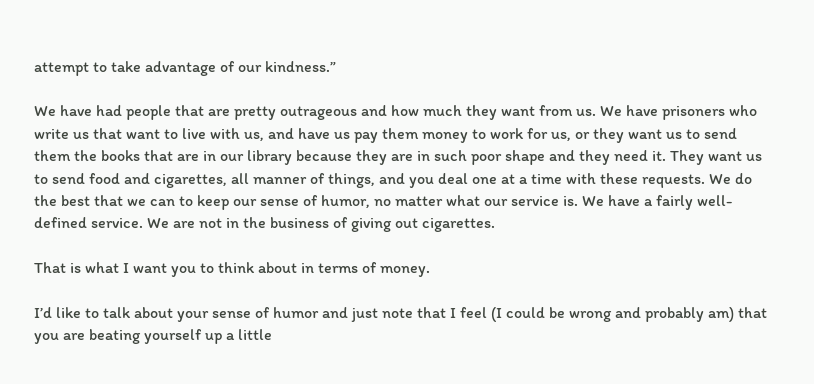attempt to take advantage of our kindness.”

We have had people that are pretty outrageous and how much they want from us. We have prisoners who write us that want to live with us, and have us pay them money to work for us, or they want us to send them the books that are in our library because they are in such poor shape and they need it. They want us to send food and cigarettes, all manner of things, and you deal one at a time with these requests. We do the best that we can to keep our sense of humor, no matter what our service is. We have a fairly well-defined service. We are not in the business of giving out cigarettes.

That is what I want you to think about in terms of money.

I’d like to talk about your sense of humor and just note that I feel (I could be wrong and probably am) that you are beating yourself up a little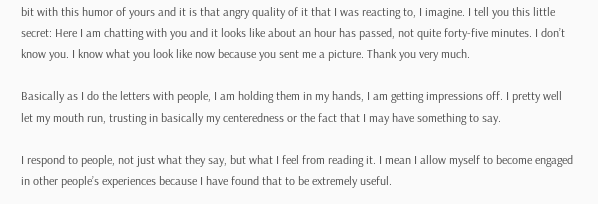bit with this humor of yours and it is that angry quality of it that I was reacting to, I imagine. I tell you this little secret: Here I am chatting with you and it looks like about an hour has passed, not quite forty-five minutes. I don’t know you. I know what you look like now because you sent me a picture. Thank you very much.

Basically as I do the letters with people, I am holding them in my hands, I am getting impressions off. I pretty well let my mouth run, trusting in basically my centeredness or the fact that I may have something to say.

I respond to people, not just what they say, but what I feel from reading it. I mean I allow myself to become engaged in other people’s experiences because I have found that to be extremely useful.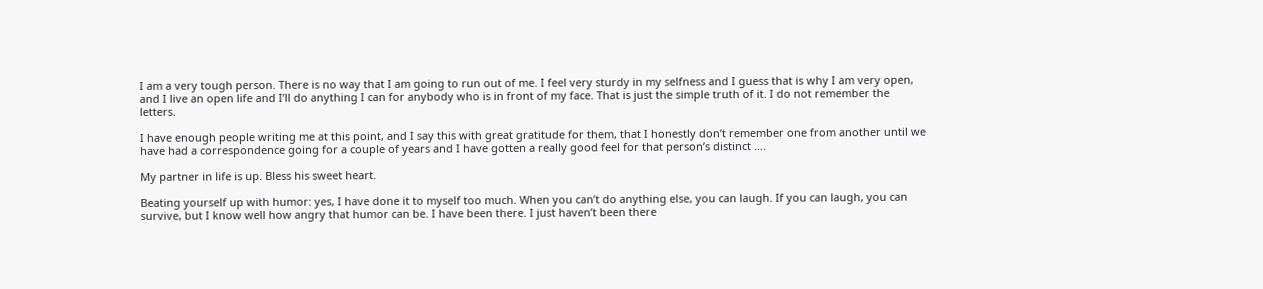I am a very tough person. There is no way that I am going to run out of me. I feel very sturdy in my selfness and I guess that is why I am very open, and I live an open life and I’ll do anything I can for anybody who is in front of my face. That is just the simple truth of it. I do not remember the letters.

I have enough people writing me at this point, and I say this with great gratitude for them, that I honestly don’t remember one from another until we have had a correspondence going for a couple of years and I have gotten a really good feel for that person’s distinct ….

My partner in life is up. Bless his sweet heart.

Beating yourself up with humor: yes, I have done it to myself too much. When you can’t do anything else, you can laugh. If you can laugh, you can survive, but I know well how angry that humor can be. I have been there. I just haven’t been there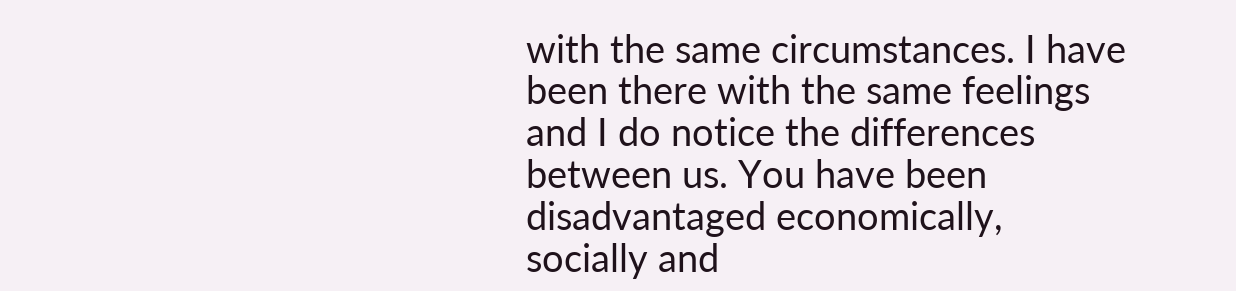with the same circumstances. I have been there with the same feelings and I do notice the differences between us. You have been disadvantaged economically, socially and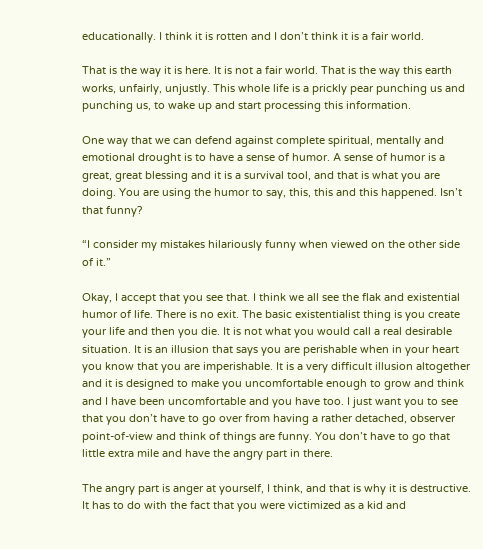educationally. I think it is rotten and I don’t think it is a fair world.

That is the way it is here. It is not a fair world. That is the way this earth works, unfairly, unjustly. This whole life is a prickly pear punching us and punching us, to wake up and start processing this information.

One way that we can defend against complete spiritual, mentally and emotional drought is to have a sense of humor. A sense of humor is a great, great blessing and it is a survival tool, and that is what you are doing. You are using the humor to say, this, this and this happened. Isn’t that funny?

“I consider my mistakes hilariously funny when viewed on the other side of it.”

Okay, I accept that you see that. I think we all see the flak and existential humor of life. There is no exit. The basic existentialist thing is you create your life and then you die. It is not what you would call a real desirable situation. It is an illusion that says you are perishable when in your heart you know that you are imperishable. It is a very difficult illusion altogether and it is designed to make you uncomfortable enough to grow and think and I have been uncomfortable and you have too. I just want you to see that you don’t have to go over from having a rather detached, observer point-of-view and think of things are funny. You don’t have to go that little extra mile and have the angry part in there.

The angry part is anger at yourself, I think, and that is why it is destructive. It has to do with the fact that you were victimized as a kid and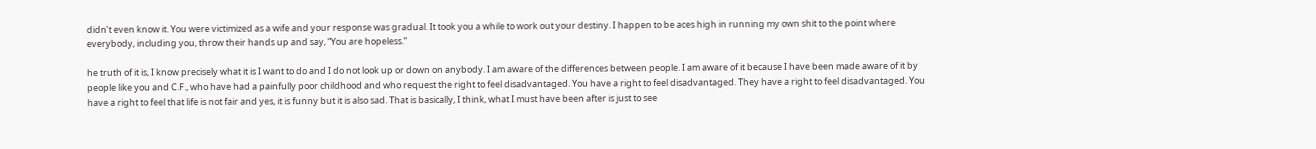didn’t even know it. You were victimized as a wife and your response was gradual. It took you a while to work out your destiny. I happen to be aces high in running my own shit to the point where everybody, including you, throw their hands up and say, “You are hopeless.”

he truth of it is, I know precisely what it is I want to do and I do not look up or down on anybody. I am aware of the differences between people. I am aware of it because I have been made aware of it by people like you and C.F., who have had a painfully poor childhood and who request the right to feel disadvantaged. You have a right to feel disadvantaged. They have a right to feel disadvantaged. You have a right to feel that life is not fair and yes, it is funny but it is also sad. That is basically, I think, what I must have been after is just to see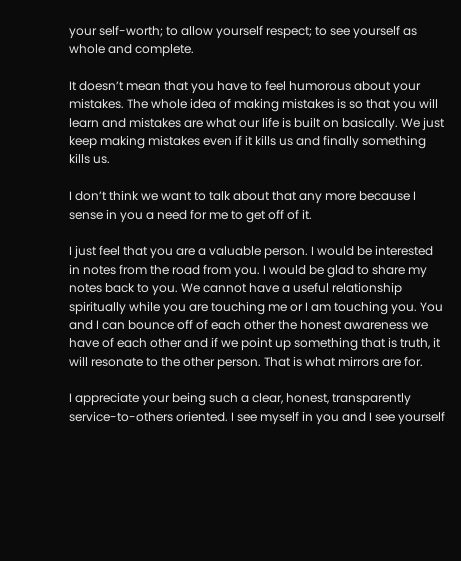your self-worth; to allow yourself respect; to see yourself as whole and complete.

It doesn’t mean that you have to feel humorous about your mistakes. The whole idea of making mistakes is so that you will learn and mistakes are what our life is built on basically. We just keep making mistakes even if it kills us and finally something kills us.

I don’t think we want to talk about that any more because I sense in you a need for me to get off of it.

I just feel that you are a valuable person. I would be interested in notes from the road from you. I would be glad to share my notes back to you. We cannot have a useful relationship spiritually while you are touching me or I am touching you. You and I can bounce off of each other the honest awareness we have of each other and if we point up something that is truth, it will resonate to the other person. That is what mirrors are for.

I appreciate your being such a clear, honest, transparently service-to-others oriented. I see myself in you and I see yourself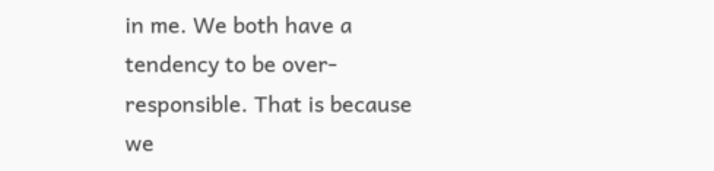in me. We both have a tendency to be over-responsible. That is because we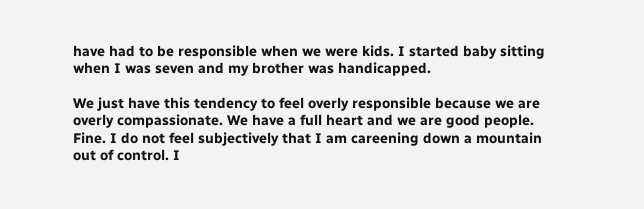have had to be responsible when we were kids. I started baby sitting when I was seven and my brother was handicapped.

We just have this tendency to feel overly responsible because we are overly compassionate. We have a full heart and we are good people. Fine. I do not feel subjectively that I am careening down a mountain out of control. I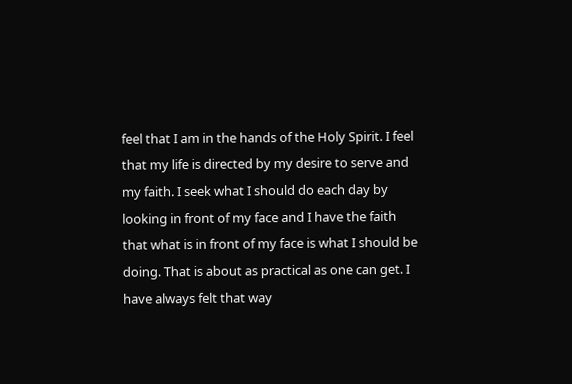feel that I am in the hands of the Holy Spirit. I feel that my life is directed by my desire to serve and my faith. I seek what I should do each day by looking in front of my face and I have the faith that what is in front of my face is what I should be doing. That is about as practical as one can get. I have always felt that way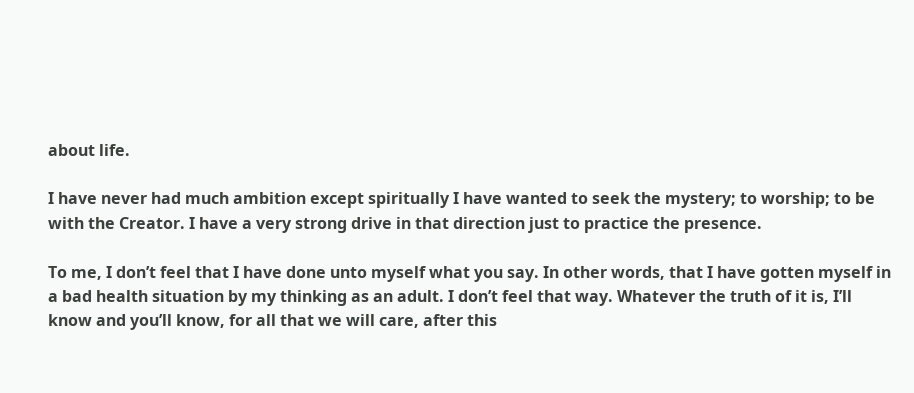about life.

I have never had much ambition except spiritually I have wanted to seek the mystery; to worship; to be with the Creator. I have a very strong drive in that direction just to practice the presence.

To me, I don’t feel that I have done unto myself what you say. In other words, that I have gotten myself in a bad health situation by my thinking as an adult. I don’t feel that way. Whatever the truth of it is, I’ll know and you’ll know, for all that we will care, after this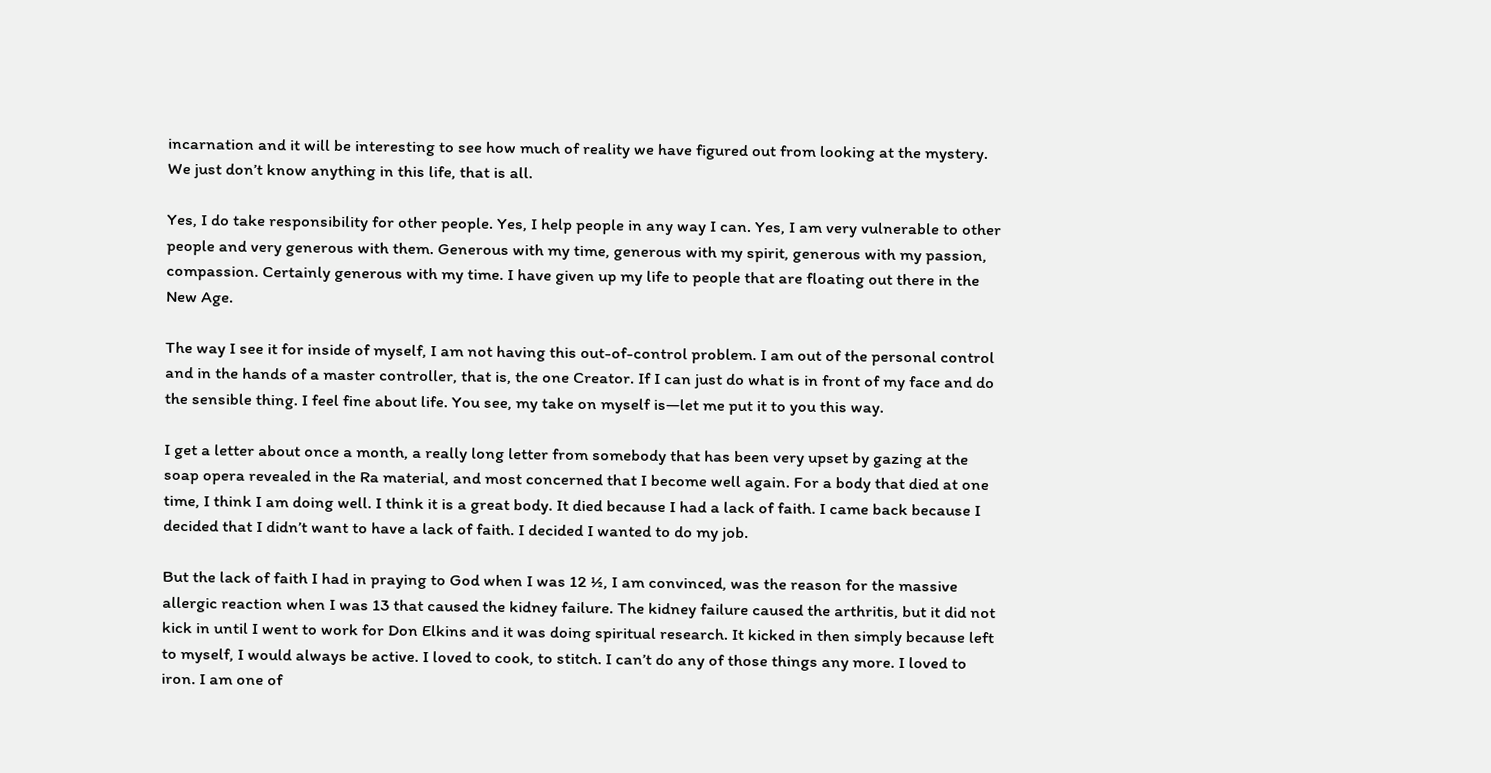incarnation and it will be interesting to see how much of reality we have figured out from looking at the mystery. We just don’t know anything in this life, that is all.

Yes, I do take responsibility for other people. Yes, I help people in any way I can. Yes, I am very vulnerable to other people and very generous with them. Generous with my time, generous with my spirit, generous with my passion, compassion. Certainly generous with my time. I have given up my life to people that are floating out there in the New Age.

The way I see it for inside of myself, I am not having this out-of-control problem. I am out of the personal control and in the hands of a master controller, that is, the one Creator. If I can just do what is in front of my face and do the sensible thing. I feel fine about life. You see, my take on myself is—let me put it to you this way.

I get a letter about once a month, a really long letter from somebody that has been very upset by gazing at the soap opera revealed in the Ra material, and most concerned that I become well again. For a body that died at one time, I think I am doing well. I think it is a great body. It died because I had a lack of faith. I came back because I decided that I didn’t want to have a lack of faith. I decided I wanted to do my job.

But the lack of faith I had in praying to God when I was 12 ½, I am convinced, was the reason for the massive allergic reaction when I was 13 that caused the kidney failure. The kidney failure caused the arthritis, but it did not kick in until I went to work for Don Elkins and it was doing spiritual research. It kicked in then simply because left to myself, I would always be active. I loved to cook, to stitch. I can’t do any of those things any more. I loved to iron. I am one of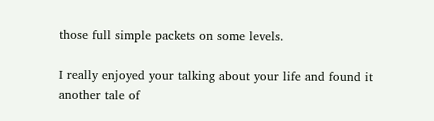those full simple packets on some levels.

I really enjoyed your talking about your life and found it another tale of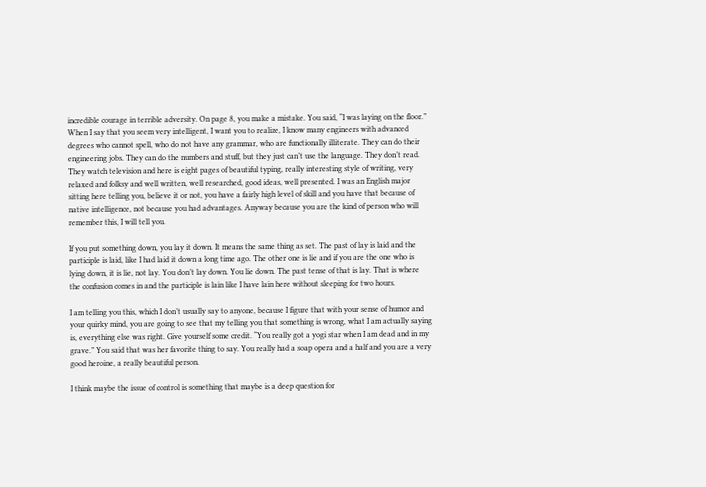incredible courage in terrible adversity. On page 8, you make a mistake. You said, “I was laying on the floor.” When I say that you seem very intelligent, I want you to realize, I know many engineers with advanced degrees who cannot spell, who do not have any grammar, who are functionally illiterate. They can do their engineering jobs. They can do the numbers and stuff, but they just can’t use the language. They don’t read. They watch television and here is eight pages of beautiful typing, really interesting style of writing, very relaxed and folksy and well written, well researched, good ideas, well presented. I was an English major sitting here telling you, believe it or not, you have a fairly high level of skill and you have that because of native intelligence, not because you had advantages. Anyway because you are the kind of person who will remember this, I will tell you.

If you put something down, you lay it down. It means the same thing as set. The past of lay is laid and the participle is laid, like I had laid it down a long time ago. The other one is lie and if you are the one who is lying down, it is lie, not lay. You don’t lay down. You lie down. The past tense of that is lay. That is where the confusion comes in and the participle is lain like I have lain here without sleeping for two hours.

I am telling you this, which I don’t usually say to anyone, because I figure that with your sense of humor and your quirky mind, you are going to see that my telling you that something is wrong, what I am actually saying is, everything else was right. Give yourself some credit. “You really got a yogi star when I am dead and in my grave.” You said that was her favorite thing to say. You really had a soap opera and a half and you are a very good heroine, a really beautiful person.

I think maybe the issue of control is something that maybe is a deep question for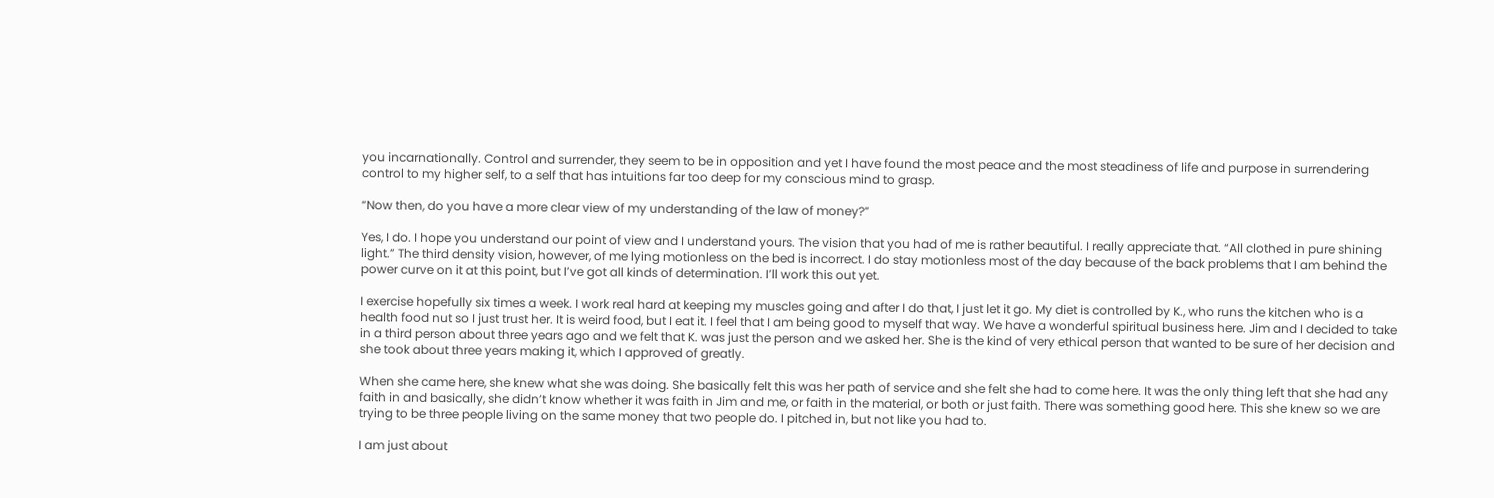you incarnationally. Control and surrender, they seem to be in opposition and yet I have found the most peace and the most steadiness of life and purpose in surrendering control to my higher self, to a self that has intuitions far too deep for my conscious mind to grasp.

“Now then, do you have a more clear view of my understanding of the law of money?”

Yes, I do. I hope you understand our point of view and I understand yours. The vision that you had of me is rather beautiful. I really appreciate that. “All clothed in pure shining light.” The third density vision, however, of me lying motionless on the bed is incorrect. I do stay motionless most of the day because of the back problems that I am behind the power curve on it at this point, but I’ve got all kinds of determination. I’ll work this out yet.

I exercise hopefully six times a week. I work real hard at keeping my muscles going and after I do that, I just let it go. My diet is controlled by K., who runs the kitchen who is a health food nut so I just trust her. It is weird food, but I eat it. I feel that I am being good to myself that way. We have a wonderful spiritual business here. Jim and I decided to take in a third person about three years ago and we felt that K. was just the person and we asked her. She is the kind of very ethical person that wanted to be sure of her decision and she took about three years making it, which I approved of greatly.

When she came here, she knew what she was doing. She basically felt this was her path of service and she felt she had to come here. It was the only thing left that she had any faith in and basically, she didn’t know whether it was faith in Jim and me, or faith in the material, or both or just faith. There was something good here. This she knew so we are trying to be three people living on the same money that two people do. I pitched in, but not like you had to.

I am just about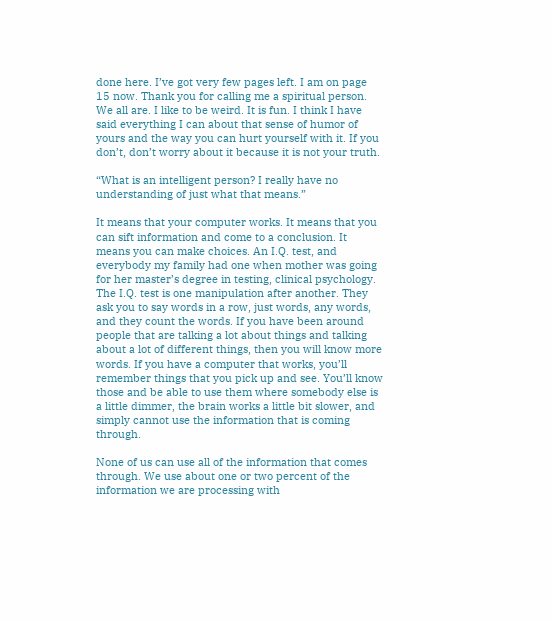done here. I’ve got very few pages left. I am on page 15 now. Thank you for calling me a spiritual person. We all are. I like to be weird. It is fun. I think I have said everything I can about that sense of humor of yours and the way you can hurt yourself with it. If you don’t, don’t worry about it because it is not your truth.

“What is an intelligent person? I really have no understanding of just what that means.”

It means that your computer works. It means that you can sift information and come to a conclusion. It means you can make choices. An I.Q. test, and everybody my family had one when mother was going for her master’s degree in testing, clinical psychology. The I.Q. test is one manipulation after another. They ask you to say words in a row, just words, any words, and they count the words. If you have been around people that are talking a lot about things and talking about a lot of different things, then you will know more words. If you have a computer that works, you’ll remember things that you pick up and see. You’ll know those and be able to use them where somebody else is a little dimmer, the brain works a little bit slower, and simply cannot use the information that is coming through.

None of us can use all of the information that comes through. We use about one or two percent of the information we are processing with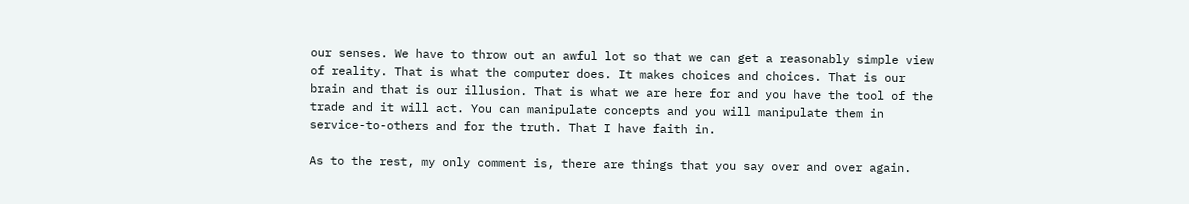our senses. We have to throw out an awful lot so that we can get a reasonably simple view of reality. That is what the computer does. It makes choices and choices. That is our brain and that is our illusion. That is what we are here for and you have the tool of the trade and it will act. You can manipulate concepts and you will manipulate them in service-to-others and for the truth. That I have faith in.

As to the rest, my only comment is, there are things that you say over and over again.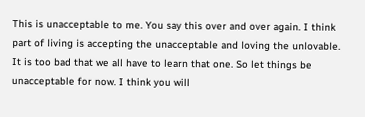This is unacceptable to me. You say this over and over again. I think part of living is accepting the unacceptable and loving the unlovable. It is too bad that we all have to learn that one. So let things be unacceptable for now. I think you will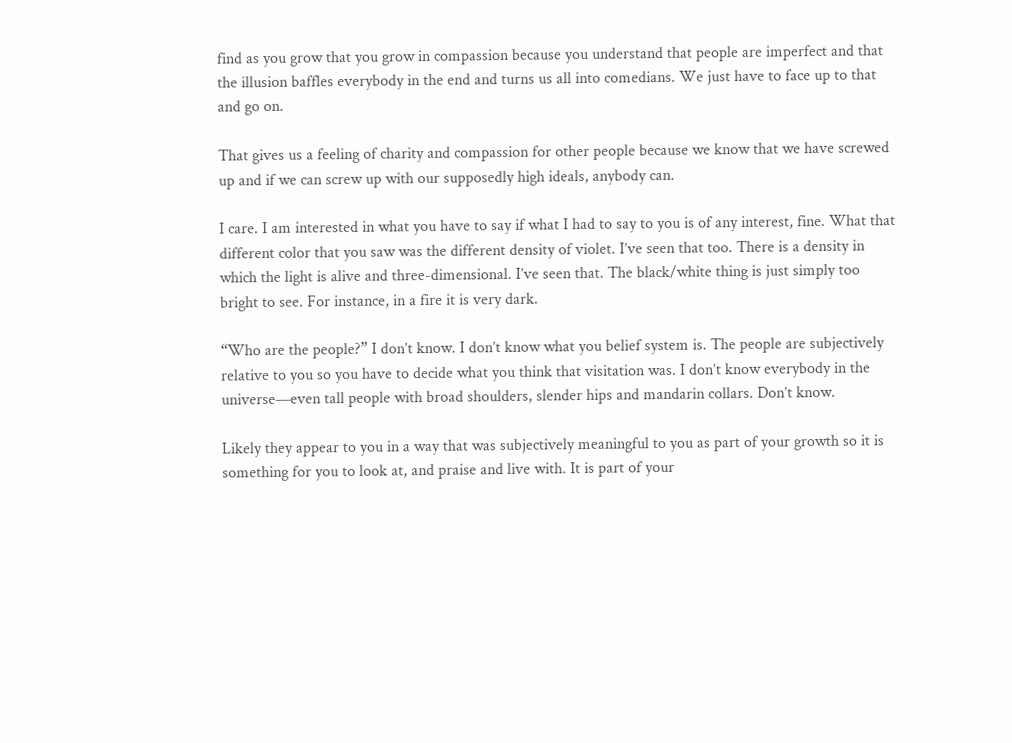find as you grow that you grow in compassion because you understand that people are imperfect and that the illusion baffles everybody in the end and turns us all into comedians. We just have to face up to that and go on.

That gives us a feeling of charity and compassion for other people because we know that we have screwed up and if we can screw up with our supposedly high ideals, anybody can.

I care. I am interested in what you have to say if what I had to say to you is of any interest, fine. What that different color that you saw was the different density of violet. I’ve seen that too. There is a density in which the light is alive and three-dimensional. I’ve seen that. The black/white thing is just simply too bright to see. For instance, in a fire it is very dark.

“Who are the people?” I don’t know. I don’t know what you belief system is. The people are subjectively relative to you so you have to decide what you think that visitation was. I don’t know everybody in the universe—even tall people with broad shoulders, slender hips and mandarin collars. Don’t know.

Likely they appear to you in a way that was subjectively meaningful to you as part of your growth so it is something for you to look at, and praise and live with. It is part of your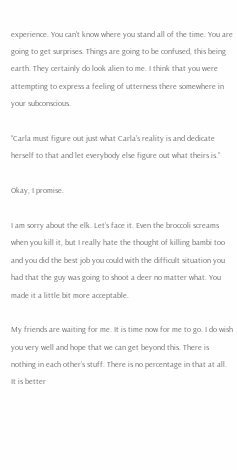experience. You can’t know where you stand all of the time. You are going to get surprises. Things are going to be confused, this being earth. They certainly do look alien to me. I think that you were attempting to express a feeling of utterness there somewhere in your subconscious.

“Carla must figure out just what Carla’s reality is and dedicate herself to that and let everybody else figure out what theirs is.”

Okay, I promise.

I am sorry about the elk. Let’s face it. Even the broccoli screams when you kill it, but I really hate the thought of killing bambi too and you did the best job you could with the difficult situation you had that the guy was going to shoot a deer no matter what. You made it a little bit more acceptable.

My friends are waiting for me. It is time now for me to go. I do wish you very well and hope that we can get beyond this. There is nothing in each other’s stuff. There is no percentage in that at all. It is better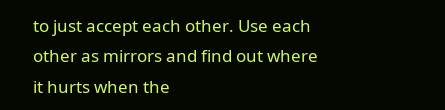to just accept each other. Use each other as mirrors and find out where it hurts when the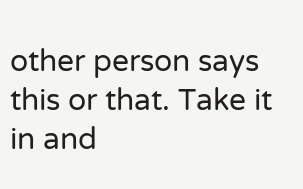other person says this or that. Take it in and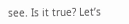see. Is it true? Let’s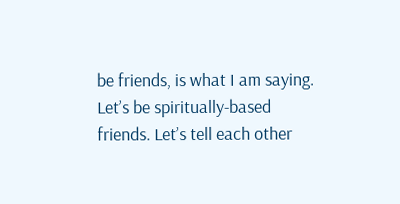be friends, is what I am saying. Let’s be spiritually-based friends. Let’s tell each other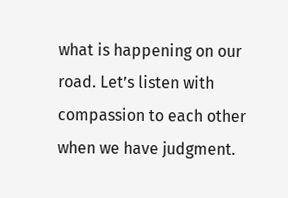what is happening on our road. Let’s listen with compassion to each other when we have judgment.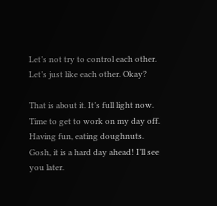Let’s not try to control each other. Let’s just like each other. Okay?

That is about it. It’s full light now. Time to get to work on my day off. Having fun, eating doughnuts. Gosh, it is a hard day ahead! I’ll see you later.